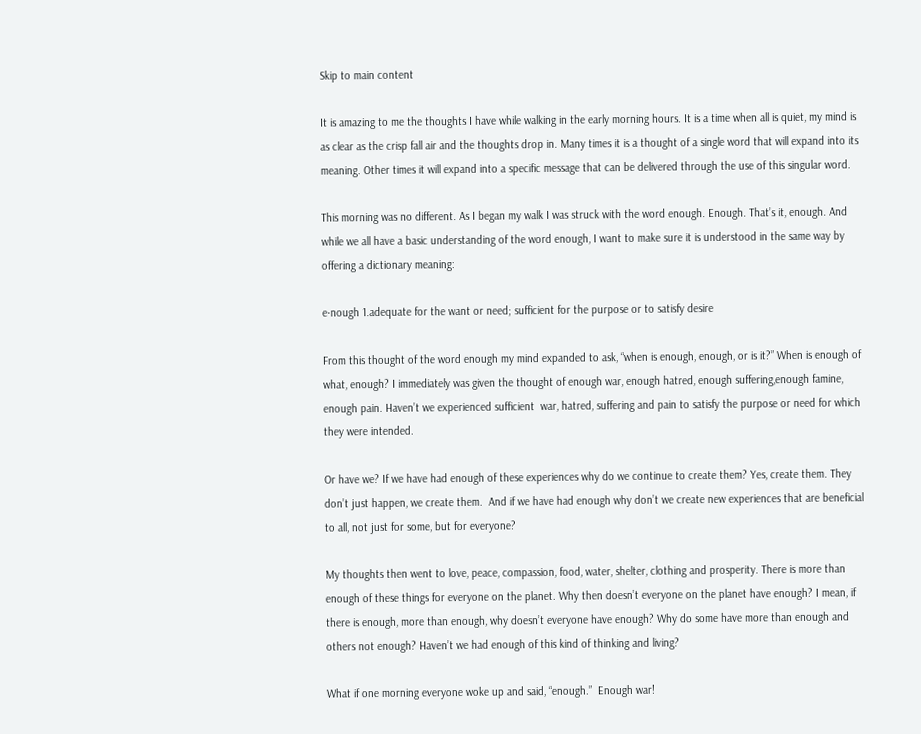Skip to main content

It is amazing to me the thoughts I have while walking in the early morning hours. It is a time when all is quiet, my mind is as clear as the crisp fall air and the thoughts drop in. Many times it is a thought of a single word that will expand into its meaning. Other times it will expand into a specific message that can be delivered through the use of this singular word.

This morning was no different. As I began my walk I was struck with the word enough. Enough. That’s it, enough. And while we all have a basic understanding of the word enough, I want to make sure it is understood in the same way by offering a dictionary meaning:

e·nough 1.adequate for the want or need; sufficient for the purpose or to satisfy desire

From this thought of the word enough my mind expanded to ask, “when is enough, enough, or is it?” When is enough of what, enough? I immediately was given the thought of enough war, enough hatred, enough suffering,enough famine, enough pain. Haven’t we experienced sufficient  war, hatred, suffering and pain to satisfy the purpose or need for which they were intended.

Or have we? If we have had enough of these experiences why do we continue to create them? Yes, create them. They don’t just happen, we create them.  And if we have had enough why don’t we create new experiences that are beneficial to all, not just for some, but for everyone?

My thoughts then went to love, peace, compassion, food, water, shelter, clothing and prosperity. There is more than enough of these things for everyone on the planet. Why then doesn’t everyone on the planet have enough? I mean, if there is enough, more than enough, why doesn’t everyone have enough? Why do some have more than enough and others not enough? Haven’t we had enough of this kind of thinking and living?

What if one morning everyone woke up and said, “enough.”  Enough war!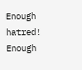Enough hatred! Enough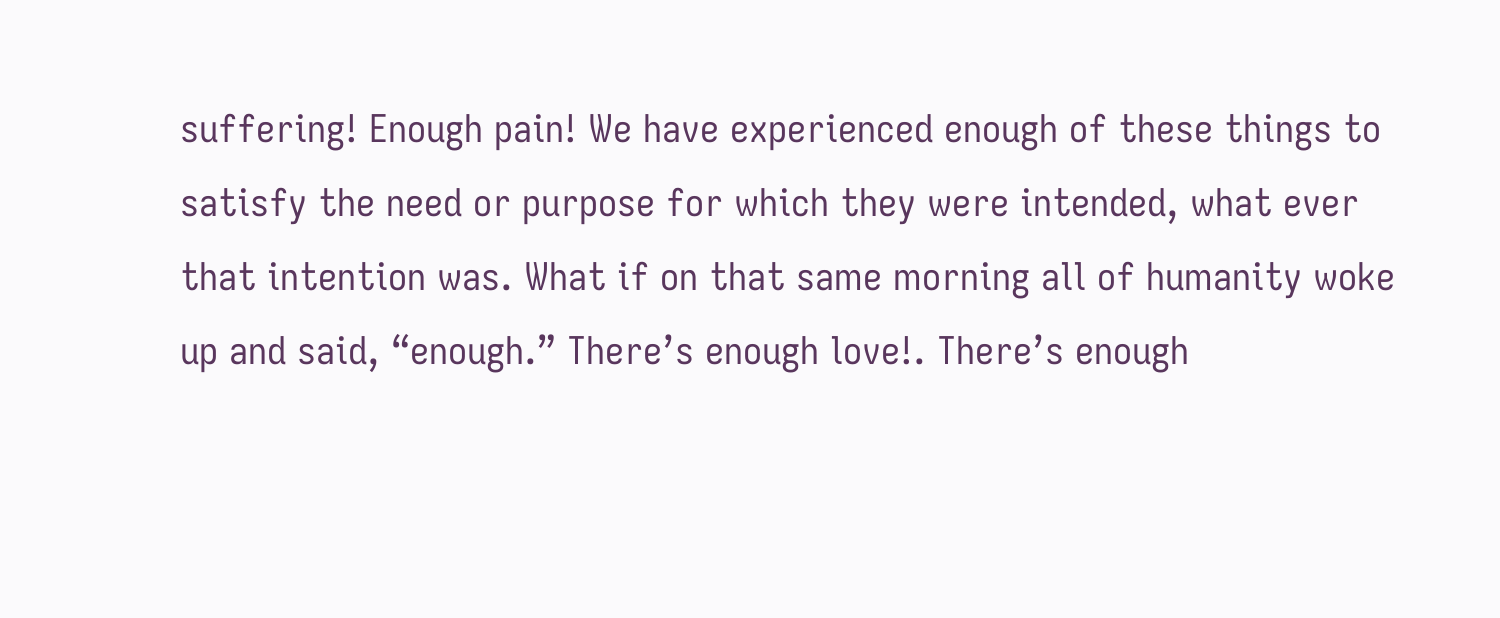suffering! Enough pain! We have experienced enough of these things to satisfy the need or purpose for which they were intended, what ever that intention was. What if on that same morning all of humanity woke up and said, “enough.” There’s enough love!. There’s enough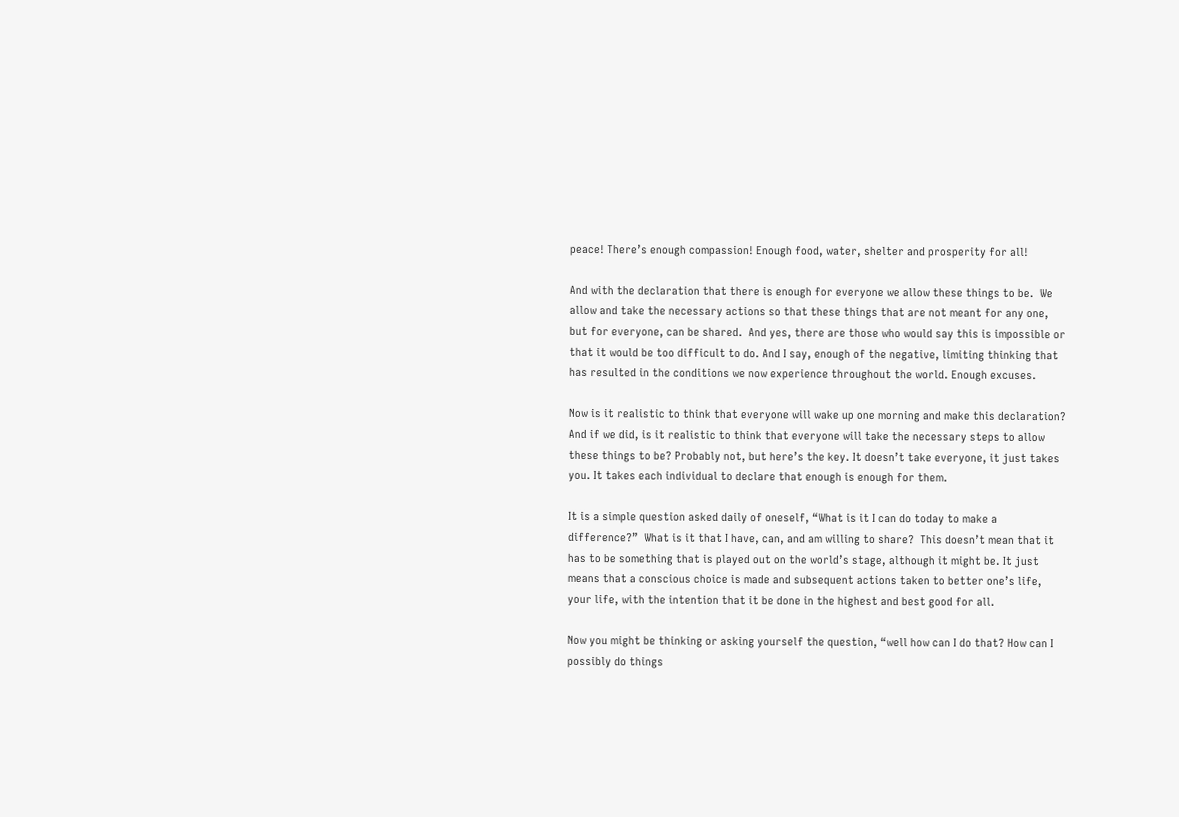peace! There’s enough compassion! Enough food, water, shelter and prosperity for all!

And with the declaration that there is enough for everyone we allow these things to be.  We allow and take the necessary actions so that these things that are not meant for any one, but for everyone, can be shared.  And yes, there are those who would say this is impossible or that it would be too difficult to do. And I say, enough of the negative, limiting thinking that has resulted in the conditions we now experience throughout the world. Enough excuses.

Now is it realistic to think that everyone will wake up one morning and make this declaration? And if we did, is it realistic to think that everyone will take the necessary steps to allow these things to be? Probably not, but here’s the key. It doesn’t take everyone, it just takes you. It takes each individual to declare that enough is enough for them.

It is a simple question asked daily of oneself, “What is it I can do today to make a difference?”  What is it that I have, can, and am willing to share?  This doesn’t mean that it has to be something that is played out on the world’s stage, although it might be. It just means that a conscious choice is made and subsequent actions taken to better one’s life, your life, with the intention that it be done in the highest and best good for all.

Now you might be thinking or asking yourself the question, “well how can I do that? How can I possibly do things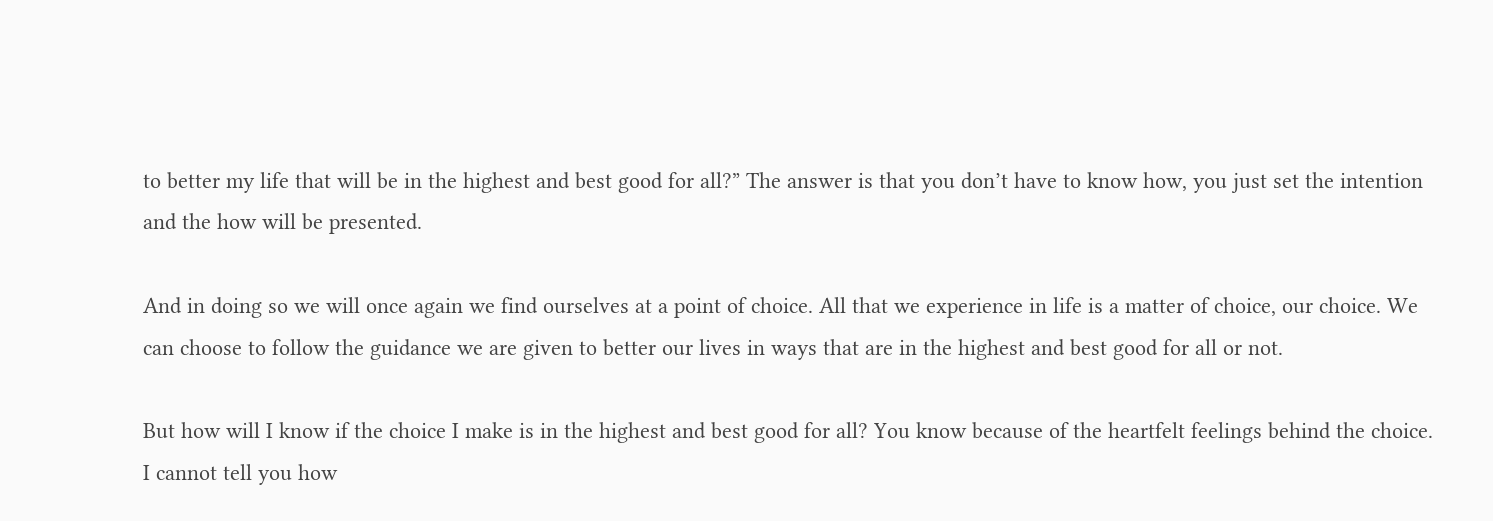to better my life that will be in the highest and best good for all?” The answer is that you don’t have to know how, you just set the intention and the how will be presented.

And in doing so we will once again we find ourselves at a point of choice. All that we experience in life is a matter of choice, our choice. We can choose to follow the guidance we are given to better our lives in ways that are in the highest and best good for all or not.

But how will I know if the choice I make is in the highest and best good for all? You know because of the heartfelt feelings behind the choice. I cannot tell you how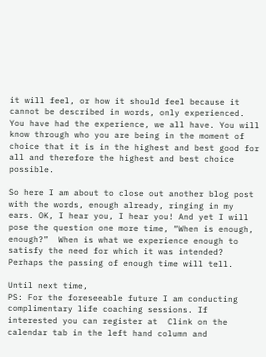it will feel, or how it should feel because it cannot be described in words, only experienced. You have had the experience, we all have. You will know through who you are being in the moment of choice that it is in the highest and best good for all and therefore the highest and best choice possible.

So here I am about to close out another blog post with the words, enough already, ringing in my ears. OK, I hear you, I hear you! And yet I will pose the question one more time, “When is enough, enough?”  When is what we experience enough to satisfy the need for which it was intended? Perhaps the passing of enough time will tell.

Until next time,
PS: For the foreseeable future I am conducting complimentary life coaching sessions. If interested you can register at  Clink on the calendar tab in the left hand column and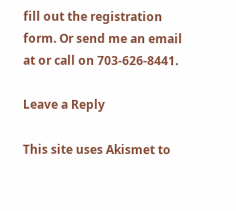fill out the registration form. Or send me an email at or call on 703-626-8441.

Leave a Reply

This site uses Akismet to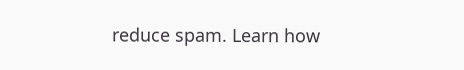reduce spam. Learn how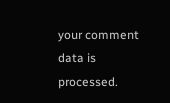your comment data is processed.